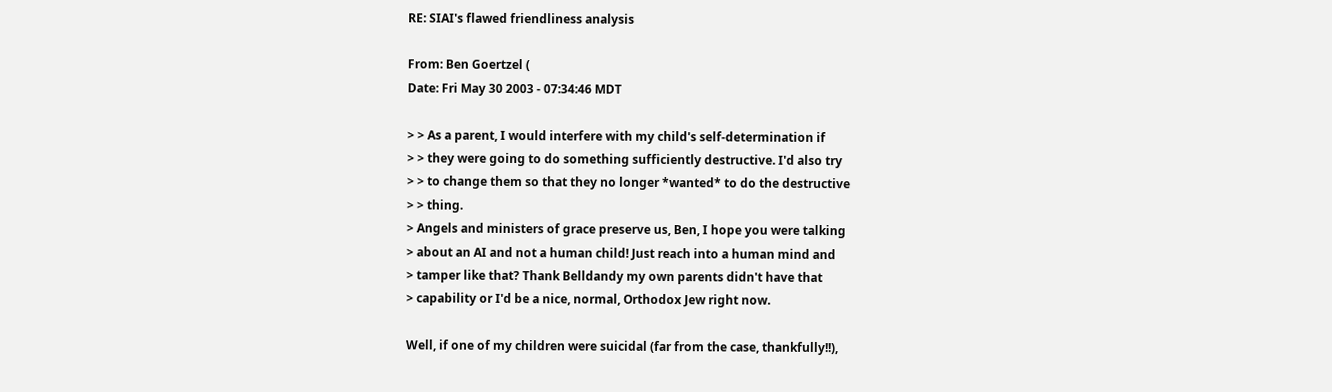RE: SIAI's flawed friendliness analysis

From: Ben Goertzel (
Date: Fri May 30 2003 - 07:34:46 MDT

> > As a parent, I would interfere with my child's self-determination if
> > they were going to do something sufficiently destructive. I'd also try
> > to change them so that they no longer *wanted* to do the destructive
> > thing.
> Angels and ministers of grace preserve us, Ben, I hope you were talking
> about an AI and not a human child! Just reach into a human mind and
> tamper like that? Thank Belldandy my own parents didn't have that
> capability or I'd be a nice, normal, Orthodox Jew right now.

Well, if one of my children were suicidal (far from the case, thankfully!!),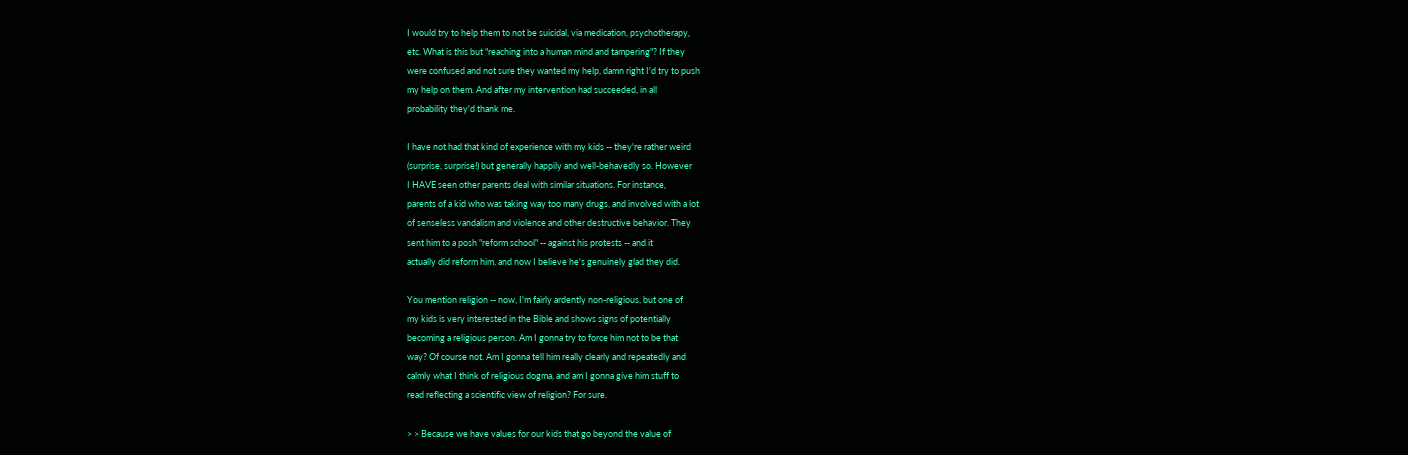I would try to help them to not be suicidal, via medication, psychotherapy,
etc. What is this but "reaching into a human mind and tampering"? If they
were confused and not sure they wanted my help, damn right I'd try to push
my help on them. And after my intervention had succeeded, in all
probability they'd thank me.

I have not had that kind of experience with my kids -- they're rather weird
(surprise, surprise!) but generally happily and well-behavedly so. However
I HAVE seen other parents deal with similar situations. For instance,
parents of a kid who was taking way too many drugs, and involved with a lot
of senseless vandalism and violence and other destructive behavior. They
sent him to a posh "reform school" -- against his protests -- and it
actually did reform him, and now I believe he's genuinely glad they did.

You mention religion -- now, I'm fairly ardently non-religious, but one of
my kids is very interested in the Bible and shows signs of potentially
becoming a religious person. Am I gonna try to force him not to be that
way? Of course not. Am I gonna tell him really clearly and repeatedly and
calmly what I think of religious dogma, and am I gonna give him stuff to
read reflecting a scientific view of religion? For sure.

> > Because we have values for our kids that go beyond the value of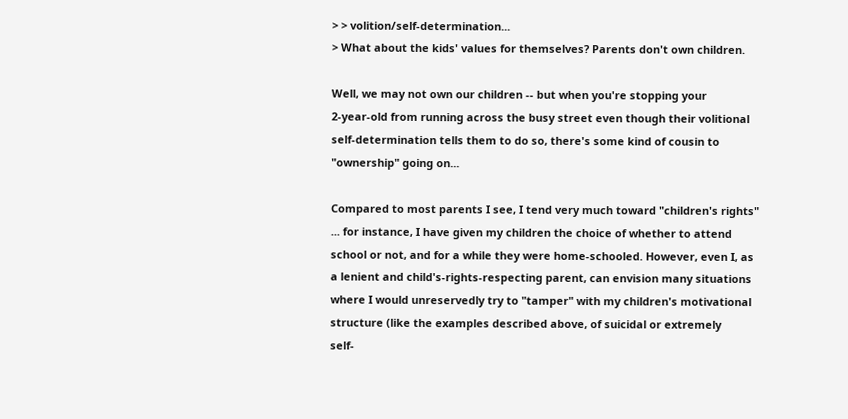> > volition/self-determination...
> What about the kids' values for themselves? Parents don't own children.

Well, we may not own our children -- but when you're stopping your
2-year-old from running across the busy street even though their volitional
self-determination tells them to do so, there's some kind of cousin to
"ownership" going on...

Compared to most parents I see, I tend very much toward "children's rights"
... for instance, I have given my children the choice of whether to attend
school or not, and for a while they were home-schooled. However, even I, as
a lenient and child's-rights-respecting parent, can envision many situations
where I would unreservedly try to "tamper" with my children's motivational
structure (like the examples described above, of suicidal or extremely
self-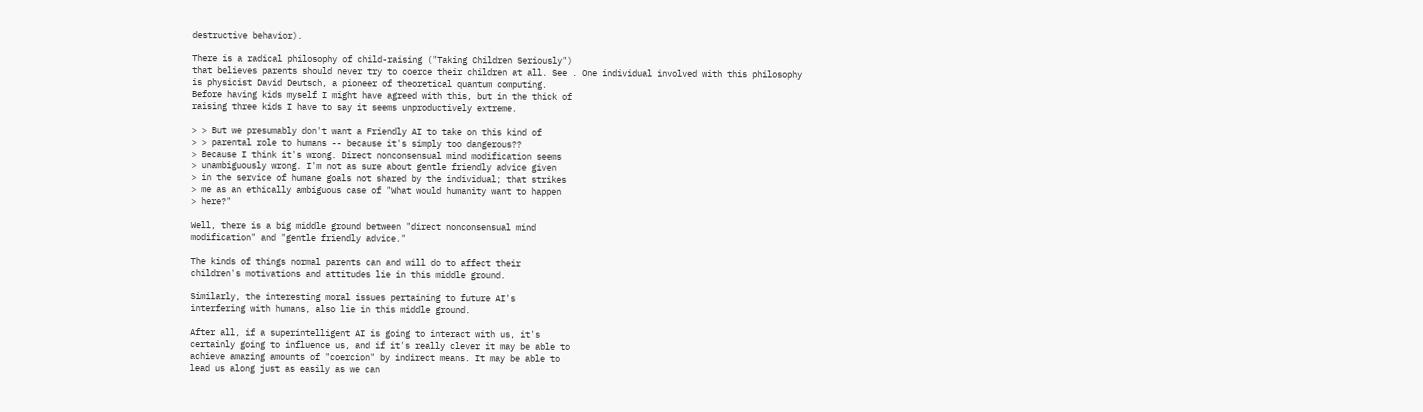destructive behavior).

There is a radical philosophy of child-raising ("Taking Children Seriously")
that believes parents should never try to coerce their children at all. See . One individual involved with this philosophy
is physicist David Deutsch, a pioneer of theoretical quantum computing.
Before having kids myself I might have agreed with this, but in the thick of
raising three kids I have to say it seems unproductively extreme.

> > But we presumably don't want a Friendly AI to take on this kind of
> > parental role to humans -- because it's simply too dangerous??
> Because I think it's wrong. Direct nonconsensual mind modification seems
> unambiguously wrong. I'm not as sure about gentle friendly advice given
> in the service of humane goals not shared by the individual; that strikes
> me as an ethically ambiguous case of "What would humanity want to happen
> here?"

Well, there is a big middle ground between "direct nonconsensual mind
modification" and "gentle friendly advice."

The kinds of things normal parents can and will do to affect their
children's motivations and attitudes lie in this middle ground.

Similarly, the interesting moral issues pertaining to future AI's
interfering with humans, also lie in this middle ground.

After all, if a superintelligent AI is going to interact with us, it's
certainly going to influence us, and if it's really clever it may be able to
achieve amazing amounts of "coercion" by indirect means. It may be able to
lead us along just as easily as we can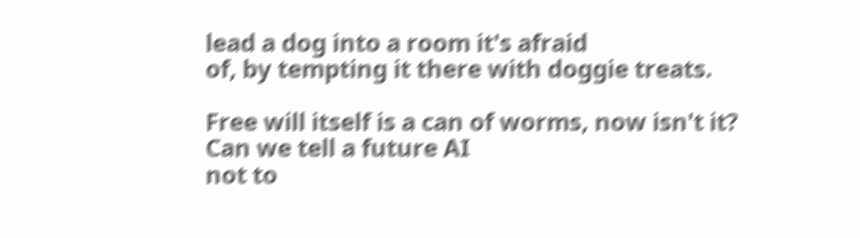lead a dog into a room it's afraid
of, by tempting it there with doggie treats.

Free will itself is a can of worms, now isn't it? Can we tell a future AI
not to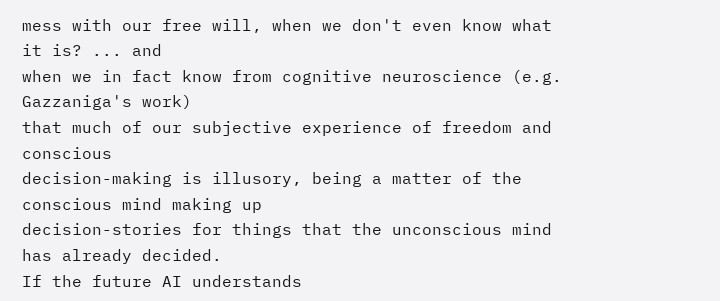mess with our free will, when we don't even know what it is? ... and
when we in fact know from cognitive neuroscience (e.g. Gazzaniga's work)
that much of our subjective experience of freedom and conscious
decision-making is illusory, being a matter of the conscious mind making up
decision-stories for things that the unconscious mind has already decided.
If the future AI understands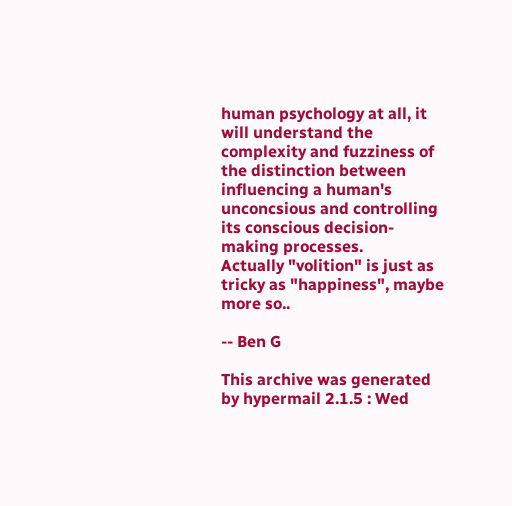human psychology at all, it will understand the
complexity and fuzziness of the distinction between influencing a human's
unconcsious and controlling its conscious decision-making processes.
Actually "volition" is just as tricky as "happiness", maybe more so..

-- Ben G

This archive was generated by hypermail 2.1.5 : Wed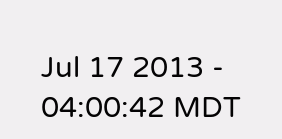Jul 17 2013 - 04:00:42 MDT